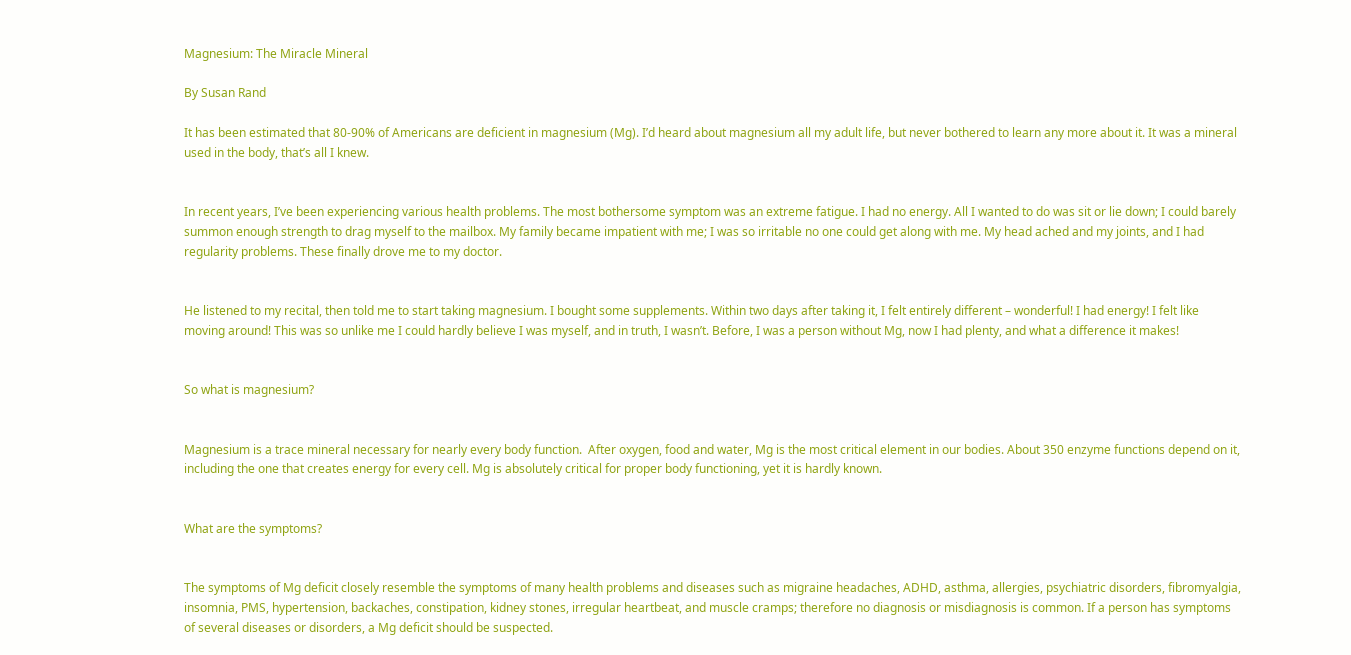Magnesium: The Miracle Mineral

By Susan Rand

It has been estimated that 80-90% of Americans are deficient in magnesium (Mg). I’d heard about magnesium all my adult life, but never bothered to learn any more about it. It was a mineral used in the body, that’s all I knew.


In recent years, I’ve been experiencing various health problems. The most bothersome symptom was an extreme fatigue. I had no energy. All I wanted to do was sit or lie down; I could barely summon enough strength to drag myself to the mailbox. My family became impatient with me; I was so irritable no one could get along with me. My head ached and my joints, and I had regularity problems. These finally drove me to my doctor.


He listened to my recital, then told me to start taking magnesium. I bought some supplements. Within two days after taking it, I felt entirely different – wonderful! I had energy! I felt like moving around! This was so unlike me I could hardly believe I was myself, and in truth, I wasn’t. Before, I was a person without Mg, now I had plenty, and what a difference it makes!


So what is magnesium?


Magnesium is a trace mineral necessary for nearly every body function.  After oxygen, food and water, Mg is the most critical element in our bodies. About 350 enzyme functions depend on it, including the one that creates energy for every cell. Mg is absolutely critical for proper body functioning, yet it is hardly known.


What are the symptoms?


The symptoms of Mg deficit closely resemble the symptoms of many health problems and diseases such as migraine headaches, ADHD, asthma, allergies, psychiatric disorders, fibromyalgia, insomnia, PMS, hypertension, backaches, constipation, kidney stones, irregular heartbeat, and muscle cramps; therefore no diagnosis or misdiagnosis is common. If a person has symptoms of several diseases or disorders, a Mg deficit should be suspected.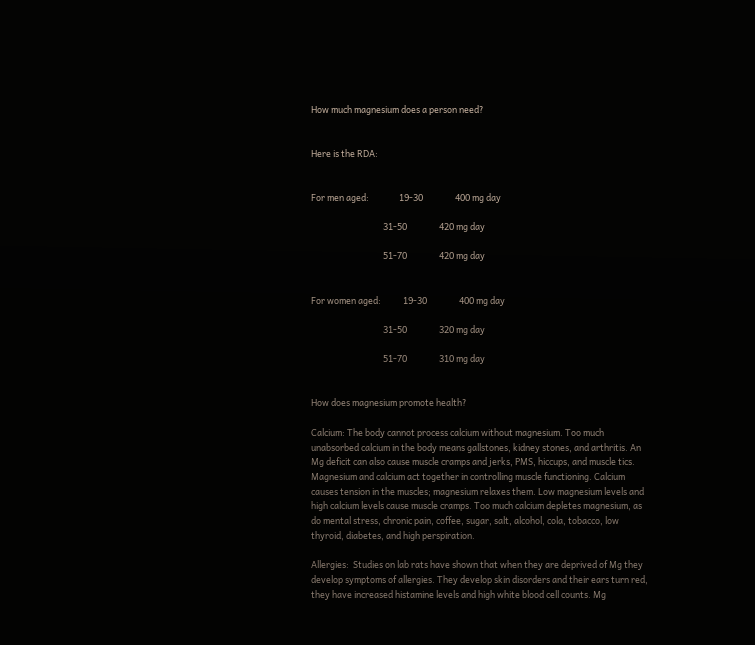How much magnesium does a person need?


Here is the RDA:


For men aged:               19-30                400 mg day

                                    31-50                420 mg day

                                    51-70                420 mg day


For women aged:           19-30                400 mg day

                                    31-50                320 mg day

                                    51-70                310 mg day


How does magnesium promote health?

Calcium: The body cannot process calcium without magnesium. Too much unabsorbed calcium in the body means gallstones, kidney stones, and arthritis. An Mg deficit can also cause muscle cramps and jerks, PMS, hiccups, and muscle tics. Magnesium and calcium act together in controlling muscle functioning. Calcium causes tension in the muscles; magnesium relaxes them. Low magnesium levels and high calcium levels cause muscle cramps. Too much calcium depletes magnesium, as do mental stress, chronic pain, coffee, sugar, salt, alcohol, cola, tobacco, low thyroid, diabetes, and high perspiration.

Allergies:  Studies on lab rats have shown that when they are deprived of Mg they develop symptoms of allergies. They develop skin disorders and their ears turn red, they have increased histamine levels and high white blood cell counts. Mg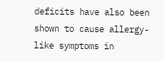deficits have also been shown to cause allergy-like symptoms in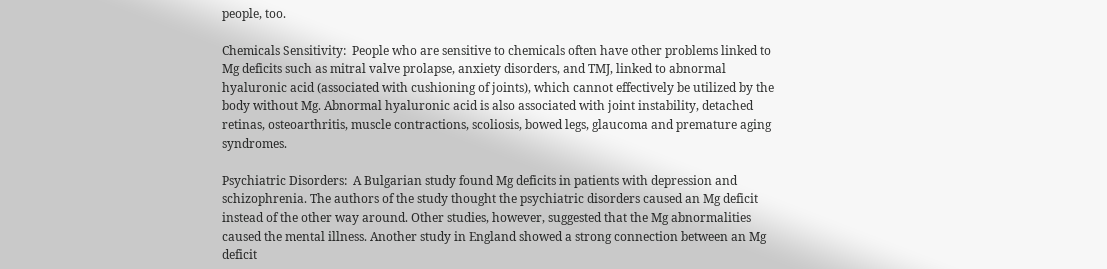people, too.

Chemicals Sensitivity:  People who are sensitive to chemicals often have other problems linked to Mg deficits such as mitral valve prolapse, anxiety disorders, and TMJ, linked to abnormal hyaluronic acid (associated with cushioning of joints), which cannot effectively be utilized by the body without Mg. Abnormal hyaluronic acid is also associated with joint instability, detached retinas, osteoarthritis, muscle contractions, scoliosis, bowed legs, glaucoma and premature aging syndromes.

Psychiatric Disorders:  A Bulgarian study found Mg deficits in patients with depression and schizophrenia. The authors of the study thought the psychiatric disorders caused an Mg deficit instead of the other way around. Other studies, however, suggested that the Mg abnormalities caused the mental illness. Another study in England showed a strong connection between an Mg deficit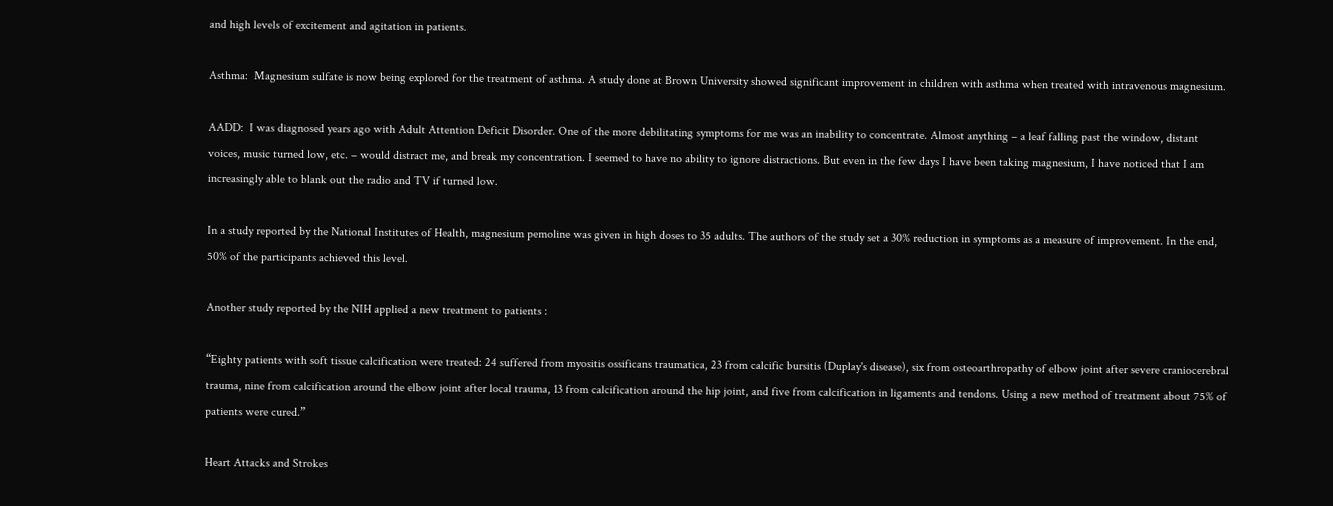and high levels of excitement and agitation in patients.

Asthma:  Magnesium sulfate is now being explored for the treatment of asthma. A study done at Brown University showed significant improvement in children with asthma when treated with intravenous magnesium.

AADD:  I was diagnosed years ago with Adult Attention Deficit Disorder. One of the more debilitating symptoms for me was an inability to concentrate. Almost anything – a leaf falling past the window, distant voices, music turned low, etc. – would distract me, and break my concentration. I seemed to have no ability to ignore distractions. But even in the few days I have been taking magnesium, I have noticed that I am increasingly able to blank out the radio and TV if turned low.

In a study reported by the National Institutes of Health, magnesium pemoline was given in high doses to 35 adults. The authors of the study set a 30% reduction in symptoms as a measure of improvement. In the end, 50% of the participants achieved this level.

Another study reported by the NIH applied a new treatment to patients :

“Eighty patients with soft tissue calcification were treated: 24 suffered from myositis ossificans traumatica, 23 from calcific bursitis (Duplay's disease), six from osteoarthropathy of elbow joint after severe craniocerebral trauma, nine from calcification around the elbow joint after local trauma, 13 from calcification around the hip joint, and five from calcification in ligaments and tendons. Using a new method of treatment about 75% of patients were cured.”

Heart Attacks and Strokes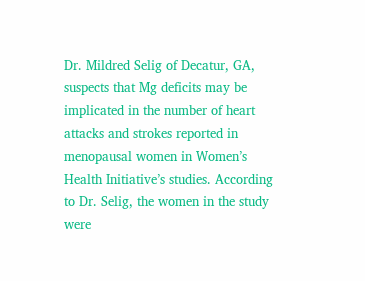Dr. Mildred Selig of Decatur, GA, suspects that Mg deficits may be implicated in the number of heart attacks and strokes reported in menopausal women in Women’s Health Initiative’s studies. According to Dr. Selig, the women in the study were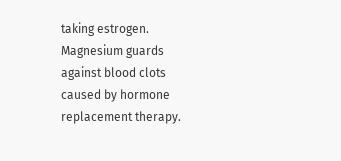taking estrogen. Magnesium guards against blood clots caused by hormone replacement therapy.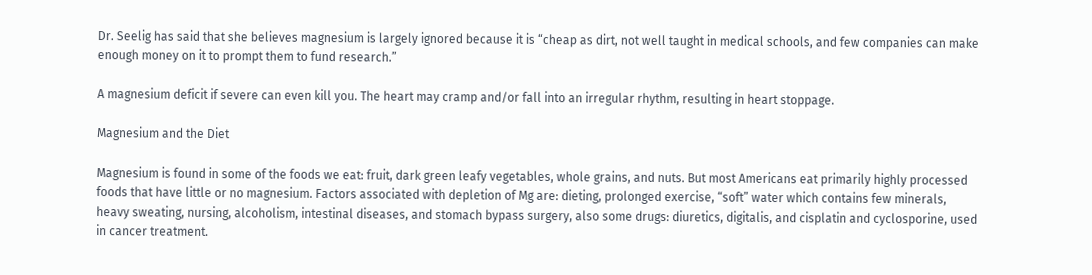Dr. Seelig has said that she believes magnesium is largely ignored because it is “cheap as dirt, not well taught in medical schools, and few companies can make enough money on it to prompt them to fund research.”

A magnesium deficit if severe can even kill you. The heart may cramp and/or fall into an irregular rhythm, resulting in heart stoppage.

Magnesium and the Diet

Magnesium is found in some of the foods we eat: fruit, dark green leafy vegetables, whole grains, and nuts. But most Americans eat primarily highly processed foods that have little or no magnesium. Factors associated with depletion of Mg are: dieting, prolonged exercise, “soft” water which contains few minerals, heavy sweating, nursing, alcoholism, intestinal diseases, and stomach bypass surgery, also some drugs: diuretics, digitalis, and cisplatin and cyclosporine, used in cancer treatment.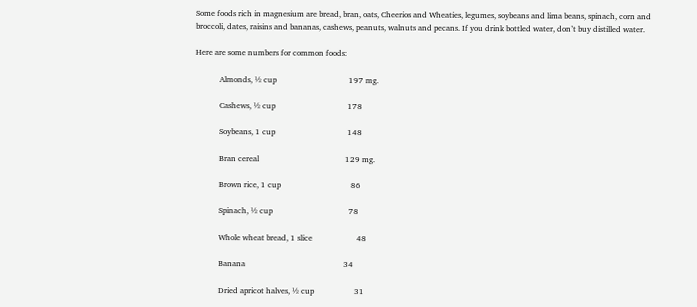Some foods rich in magnesium are bread, bran, oats, Cheerios and Wheaties, legumes, soybeans and lima beans, spinach, corn and broccoli, dates, raisins and bananas, cashews, peanuts, walnuts and pecans. If you drink bottled water, don’t buy distilled water.

Here are some numbers for common foods:

            Almonds, ½ cup                                    197 mg.

            Cashews, ½ cup                                    178

            Soybeans, 1 cup                                    148

            Bran cereal                                           129 mg.

            Brown rice, 1 cup                                   86

            Spinach, ½ cup                                      78

            Whole wheat bread, 1 slice                      48

            Banana                                                 34

            Dried apricot halves, ½ cup                    31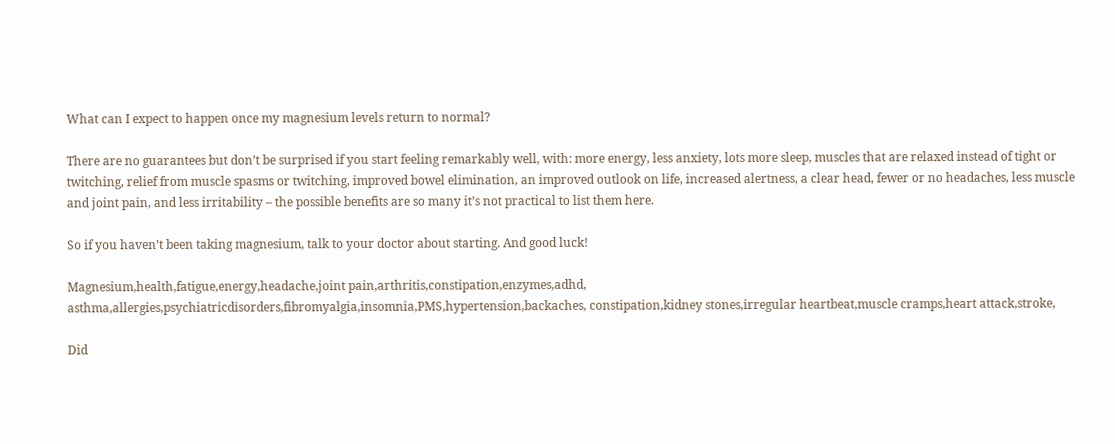What can I expect to happen once my magnesium levels return to normal?

There are no guarantees but don’t be surprised if you start feeling remarkably well, with: more energy, less anxiety, lots more sleep, muscles that are relaxed instead of tight or twitching, relief from muscle spasms or twitching, improved bowel elimination, an improved outlook on life, increased alertness, a clear head, fewer or no headaches, less muscle and joint pain, and less irritability – the possible benefits are so many it’s not practical to list them here.

So if you haven’t been taking magnesium, talk to your doctor about starting. And good luck!

Magnesium,health,fatigue,energy,headache,joint pain,arthritis,constipation,enzymes,adhd, asthma,allergies,psychiatricdisorders,fibromyalgia,insomnia,PMS,hypertension,backaches, constipation,kidney stones,irregular heartbeat,muscle cramps,heart attack,stroke,

Did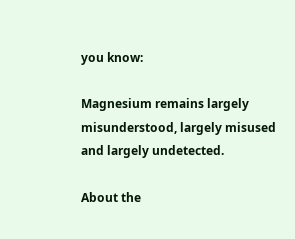you know:

Magnesium remains largely misunderstood, largely misused and largely undetected.

About the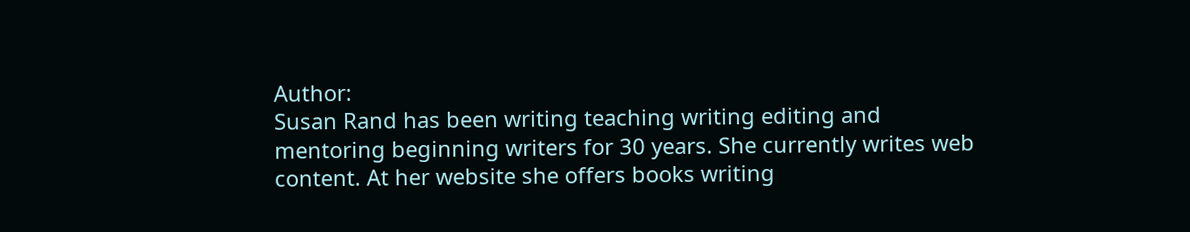Author:
Susan Rand has been writing teaching writing editing and mentoring beginning writers for 30 years. She currently writes web content. At her website she offers books writing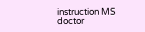instruction MS doctor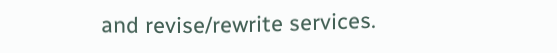and revise/rewrite services.